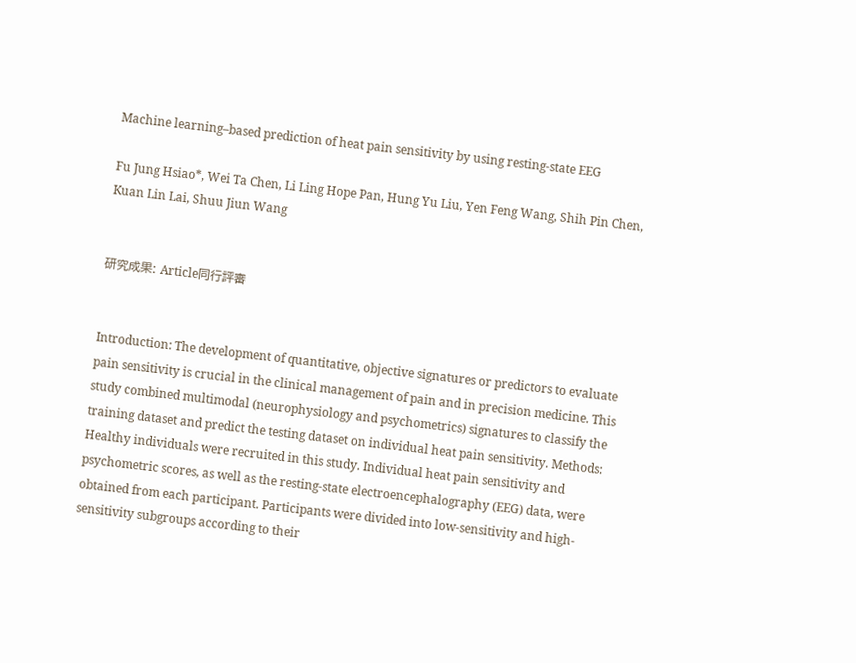Machine learning–based prediction of heat pain sensitivity by using resting-state EEG

Fu Jung Hsiao*, Wei Ta Chen, Li Ling Hope Pan, Hung Yu Liu, Yen Feng Wang, Shih Pin Chen, Kuan Lin Lai, Shuu Jiun Wang


研究成果: Article同行評審


Introduction: The development of quantitative, objective signatures or predictors to evaluate pain sensitivity is crucial in the clinical management of pain and in precision medicine. This study combined multimodal (neurophysiology and psychometrics) signatures to classify the training dataset and predict the testing dataset on individual heat pain sensitivity. Methods: Healthy individuals were recruited in this study. Individual heat pain sensitivity and psychometric scores, as well as the resting-state electroencephalography (EEG) data, were obtained from each participant. Participants were divided into low-sensitivity and high-sensitivity subgroups according to their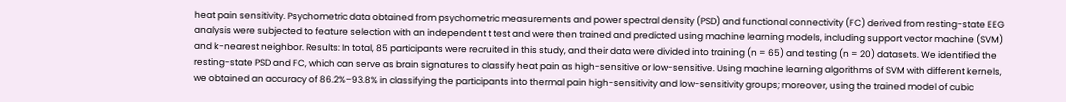heat pain sensitivity. Psychometric data obtained from psychometric measurements and power spectral density (PSD) and functional connectivity (FC) derived from resting-state EEG analysis were subjected to feature selection with an independent t test and were then trained and predicted using machine learning models, including support vector machine (SVM) and k-nearest neighbor. Results: In total, 85 participants were recruited in this study, and their data were divided into training (n = 65) and testing (n = 20) datasets. We identified the resting-state PSD and FC, which can serve as brain signatures to classify heat pain as high-sensitive or low-sensitive. Using machine learning algorithms of SVM with different kernels, we obtained an accuracy of 86.2%–93.8% in classifying the participants into thermal pain high-sensitivity and low-sensitivity groups; moreover, using the trained model of cubic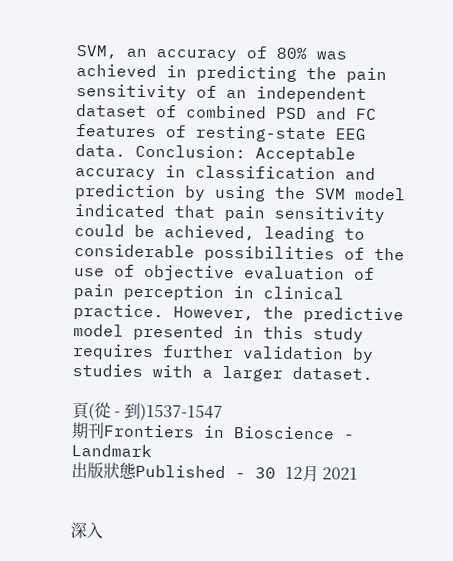SVM, an accuracy of 80% was achieved in predicting the pain sensitivity of an independent dataset of combined PSD and FC features of resting-state EEG data. Conclusion: Acceptable accuracy in classification and prediction by using the SVM model indicated that pain sensitivity could be achieved, leading to considerable possibilities of the use of objective evaluation of pain perception in clinical practice. However, the predictive model presented in this study requires further validation by studies with a larger dataset.

頁(從 - 到)1537-1547
期刊Frontiers in Bioscience - Landmark
出版狀態Published - 30 12月 2021


深入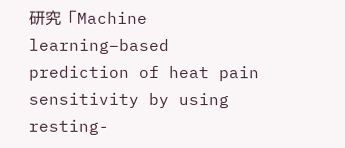研究「Machine learning–based prediction of heat pain sensitivity by using resting-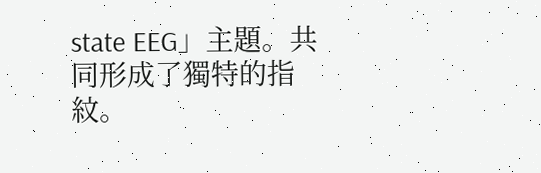state EEG」主題。共同形成了獨特的指紋。